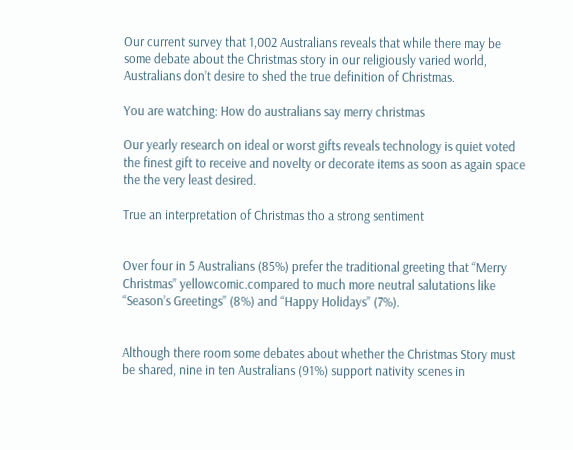Our current survey that 1,002 Australians reveals that while there may be some debate about the Christmas story in our religiously varied world, Australians don’t desire to shed the true definition of Christmas.

You are watching: How do australians say merry christmas

Our yearly research on ideal or worst gifts reveals technology is quiet voted the finest gift to receive and novelty or decorate items as soon as again space the the very least desired.

True an interpretation of Christmas tho a strong sentiment


Over four in 5 Australians (85%) prefer the traditional greeting that “Merry Christmas” yellowcomic.compared to much more neutral salutations like “Season’s Greetings” (8%) and “Happy Holidays” (7%).


Although there room some debates about whether the Christmas Story must be shared, nine in ten Australians (91%) support nativity scenes in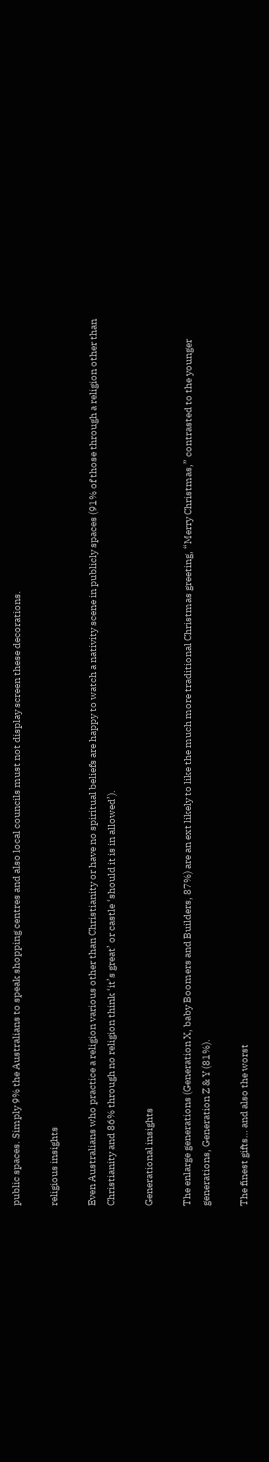public spaces. Simply 9% the Australians to speak shopping centres and also local councils must not display screen these decorations.

religious insights

Even Australians who practice a religion various other than Christianity or have no spiritual beliefs are happy to watch a nativity scene in publicly spaces (91% of those through a religion other than Christianity and 86% through no religion think ‘it’s great’ or castle ‘should it is in allowed’).

Generational insights

The enlarge generations (Generation X, baby Boomers and Builders, 87%) are an ext likely to like the much more traditional Christmas greeting, “Merry Christmas,” contrasted to the younger generations, Generation Z & Y (81%).

The finest gifts… and also the worst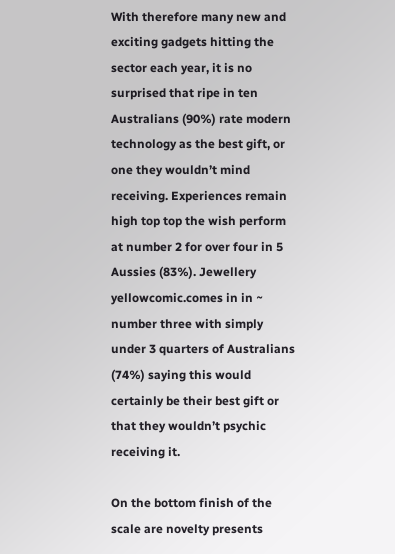With therefore many new and exciting gadgets hitting the sector each year, it is no surprised that ripe in ten Australians (90%) rate modern technology as the best gift, or one they wouldn’t mind receiving. Experiences remain high top top the wish perform at number 2 for over four in 5 Aussies (83%). Jewellery yellowcomic.comes in in ~ number three with simply under 3 quarters of Australians (74%) saying this would certainly be their best gift or that they wouldn’t psychic receiving it.

On the bottom finish of the scale are novelty presents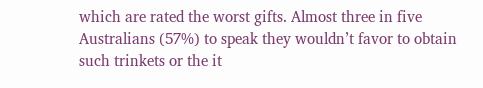which are rated the worst gifts. Almost three in five Australians (57%) to speak they wouldn’t favor to obtain such trinkets or the it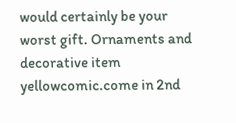would certainly be your worst gift. Ornaments and decorative item yellowcomic.come in 2nd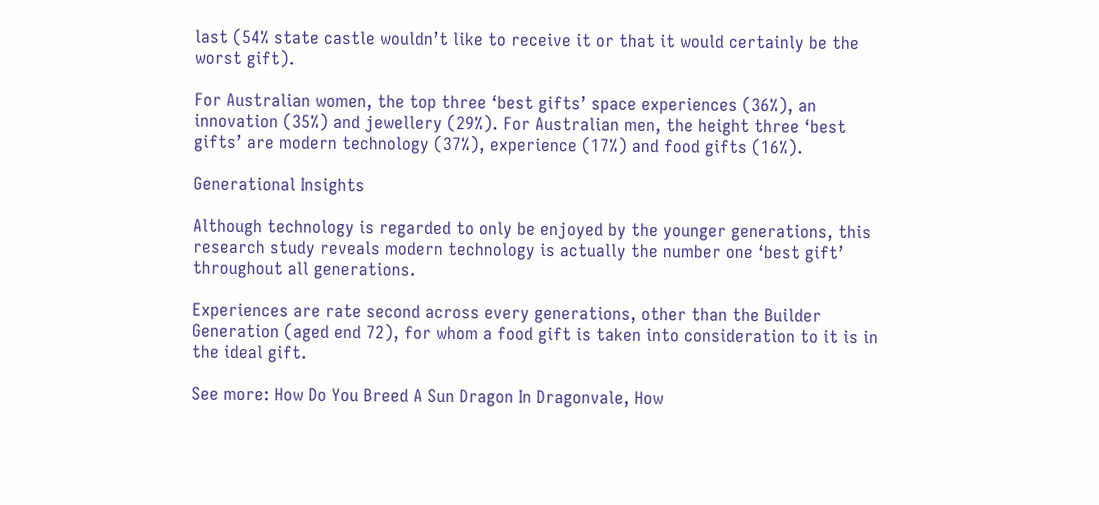last (54% state castle wouldn’t like to receive it or that it would certainly be the worst gift).

For Australian women, the top three ‘best gifts’ space experiences (36%), an innovation (35%) and jewellery (29%). For Australian men, the height three ‘best gifts’ are modern technology (37%), experience (17%) and food gifts (16%).

Generational Insights

Although technology is regarded to only be enjoyed by the younger generations, this research study reveals modern technology is actually the number one ‘best gift’ throughout all generations.

Experiences are rate second across every generations, other than the Builder Generation (aged end 72), for whom a food gift is taken into consideration to it is in the ideal gift.

See more: How Do You Breed A Sun Dragon In Dragonvale, How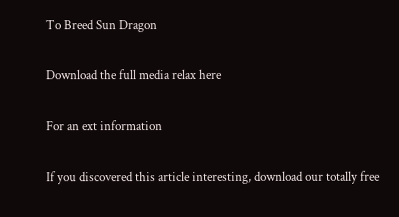To Breed Sun Dragon

Download the full media relax here

For an ext information

If you discovered this article interesting, download our totally free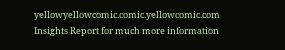yellowyellowcomic.comic.yellowcomic.com Insights Report for much more information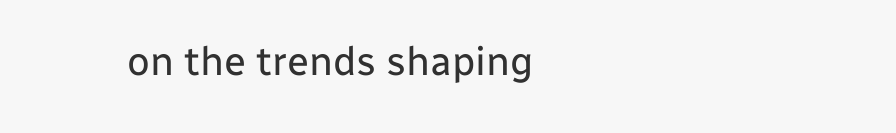on the trends shaping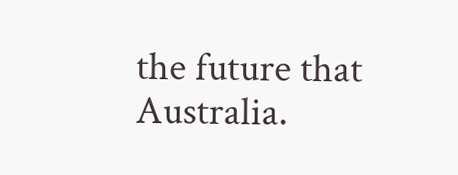the future that Australia.